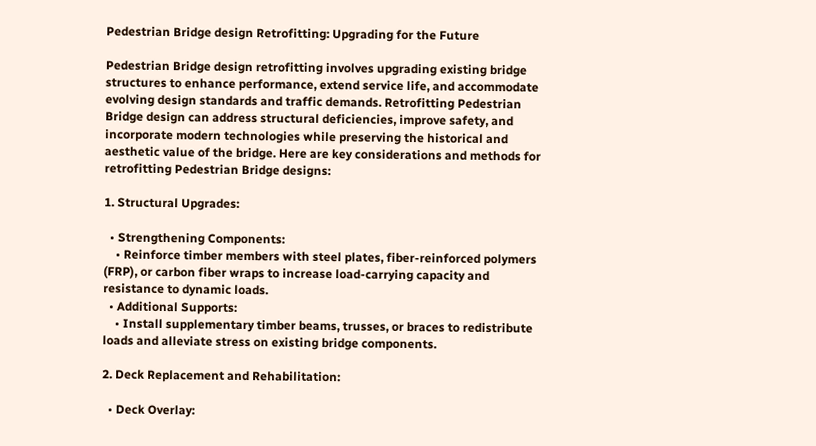Pedestrian Bridge design Retrofitting: Upgrading for the Future

Pedestrian Bridge design retrofitting involves upgrading existing bridge structures to enhance performance, extend service life, and accommodate evolving design standards and traffic demands. Retrofitting Pedestrian Bridge design can address structural deficiencies, improve safety, and incorporate modern technologies while preserving the historical and aesthetic value of the bridge. Here are key considerations and methods for retrofitting Pedestrian Bridge designs:

1. Structural Upgrades:

  • Strengthening Components:
    • Reinforce timber members with steel plates, fiber-reinforced polymers (FRP), or carbon fiber wraps to increase load-carrying capacity and resistance to dynamic loads.
  • Additional Supports:
    • Install supplementary timber beams, trusses, or braces to redistribute loads and alleviate stress on existing bridge components.

2. Deck Replacement and Rehabilitation:

  • Deck Overlay: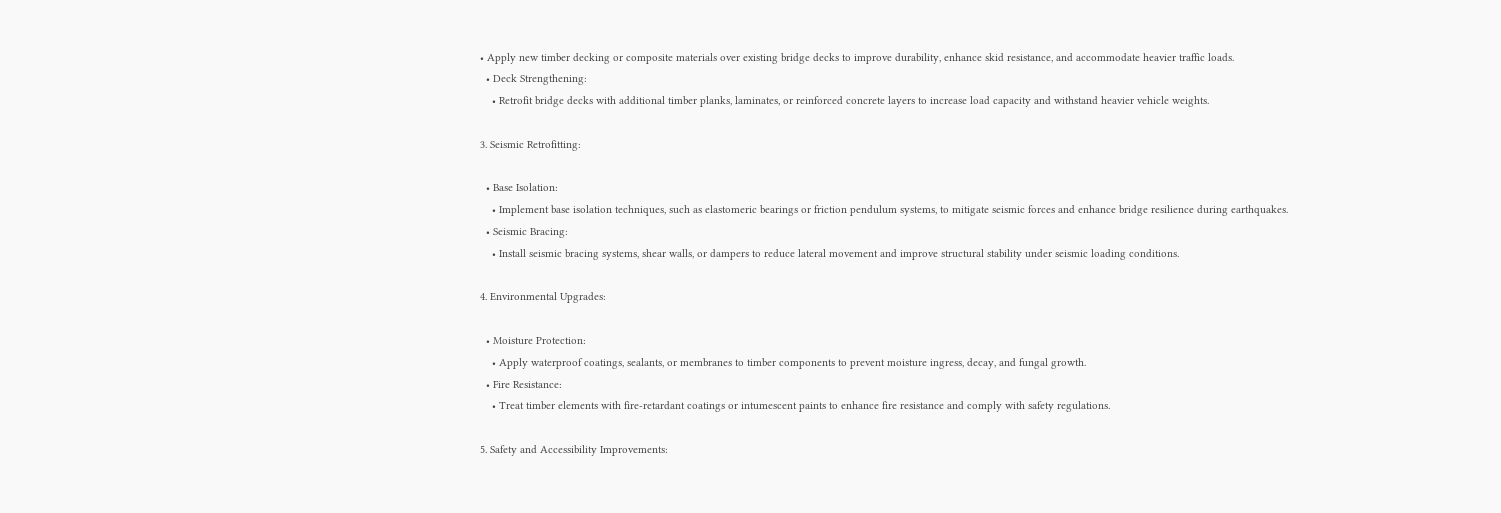• Apply new timber decking or composite materials over existing bridge decks to improve durability, enhance skid resistance, and accommodate heavier traffic loads.
  • Deck Strengthening:
    • Retrofit bridge decks with additional timber planks, laminates, or reinforced concrete layers to increase load capacity and withstand heavier vehicle weights.

3. Seismic Retrofitting:

  • Base Isolation:
    • Implement base isolation techniques, such as elastomeric bearings or friction pendulum systems, to mitigate seismic forces and enhance bridge resilience during earthquakes.
  • Seismic Bracing:
    • Install seismic bracing systems, shear walls, or dampers to reduce lateral movement and improve structural stability under seismic loading conditions.

4. Environmental Upgrades:

  • Moisture Protection:
    • Apply waterproof coatings, sealants, or membranes to timber components to prevent moisture ingress, decay, and fungal growth.
  • Fire Resistance:
    • Treat timber elements with fire-retardant coatings or intumescent paints to enhance fire resistance and comply with safety regulations.

5. Safety and Accessibility Improvements: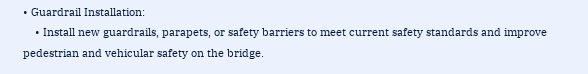• Guardrail Installation:
    • Install new guardrails, parapets, or safety barriers to meet current safety standards and improve pedestrian and vehicular safety on the bridge.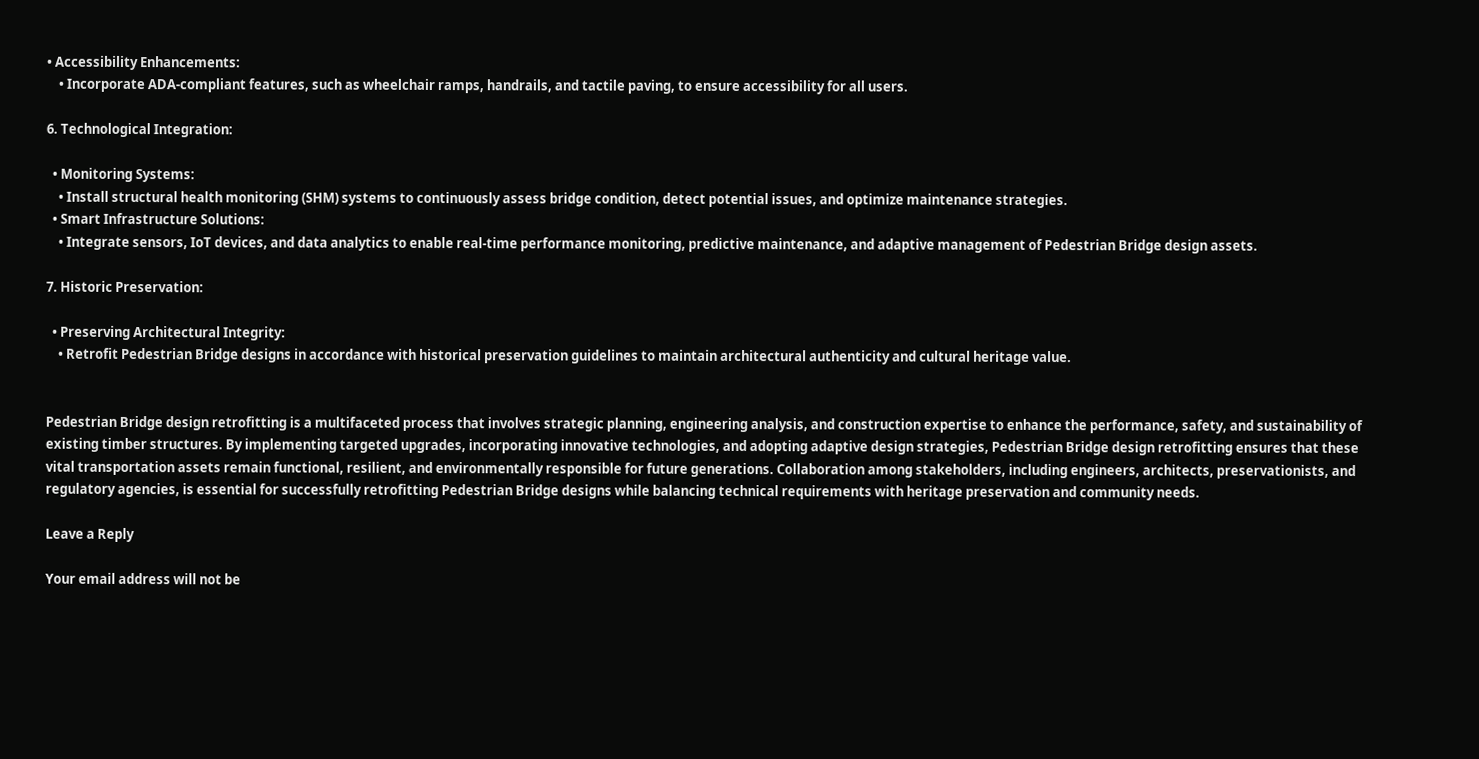• Accessibility Enhancements:
    • Incorporate ADA-compliant features, such as wheelchair ramps, handrails, and tactile paving, to ensure accessibility for all users.

6. Technological Integration:

  • Monitoring Systems:
    • Install structural health monitoring (SHM) systems to continuously assess bridge condition, detect potential issues, and optimize maintenance strategies.
  • Smart Infrastructure Solutions:
    • Integrate sensors, IoT devices, and data analytics to enable real-time performance monitoring, predictive maintenance, and adaptive management of Pedestrian Bridge design assets.

7. Historic Preservation:

  • Preserving Architectural Integrity:
    • Retrofit Pedestrian Bridge designs in accordance with historical preservation guidelines to maintain architectural authenticity and cultural heritage value.


Pedestrian Bridge design retrofitting is a multifaceted process that involves strategic planning, engineering analysis, and construction expertise to enhance the performance, safety, and sustainability of existing timber structures. By implementing targeted upgrades, incorporating innovative technologies, and adopting adaptive design strategies, Pedestrian Bridge design retrofitting ensures that these vital transportation assets remain functional, resilient, and environmentally responsible for future generations. Collaboration among stakeholders, including engineers, architects, preservationists, and regulatory agencies, is essential for successfully retrofitting Pedestrian Bridge designs while balancing technical requirements with heritage preservation and community needs.

Leave a Reply

Your email address will not be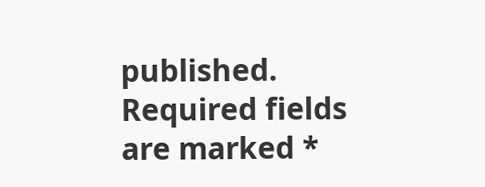published. Required fields are marked *